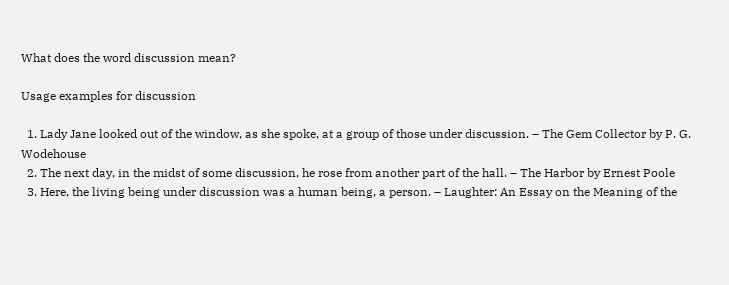What does the word discussion mean?

Usage examples for discussion

  1. Lady Jane looked out of the window, as she spoke, at a group of those under discussion. – The Gem Collector by P. G. Wodehouse
  2. The next day, in the midst of some discussion, he rose from another part of the hall. – The Harbor by Ernest Poole
  3. Here, the living being under discussion was a human being, a person. – Laughter: An Essay on the Meaning of the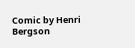Comic by Henri Bergson